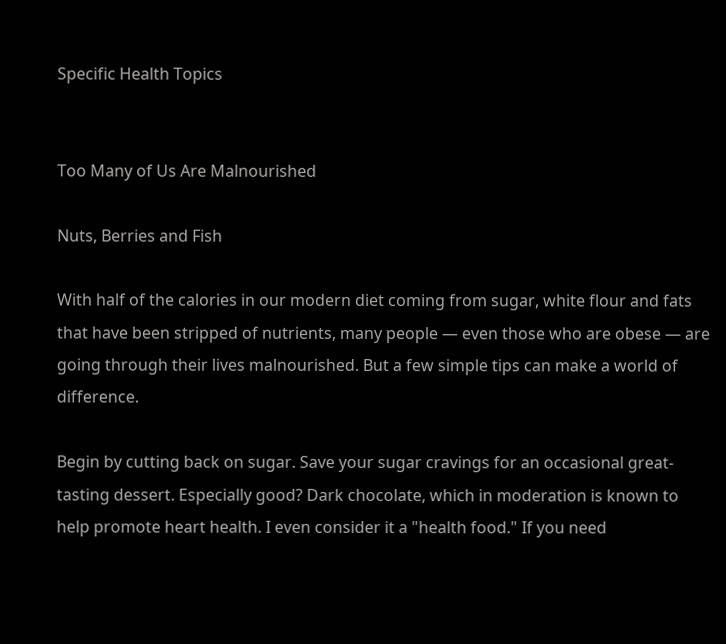Specific Health Topics


Too Many of Us Are Malnourished

Nuts, Berries and Fish

With half of the calories in our modern diet coming from sugar, white flour and fats that have been stripped of nutrients, many people — even those who are obese — are going through their lives malnourished. But a few simple tips can make a world of difference.

Begin by cutting back on sugar. Save your sugar cravings for an occasional great-tasting dessert. Especially good? Dark chocolate, which in moderation is known to help promote heart health. I even consider it a "health food." If you need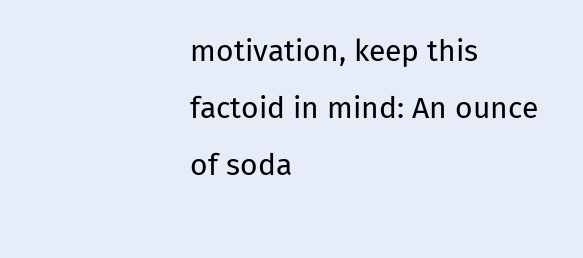motivation, keep this factoid in mind: An ounce of soda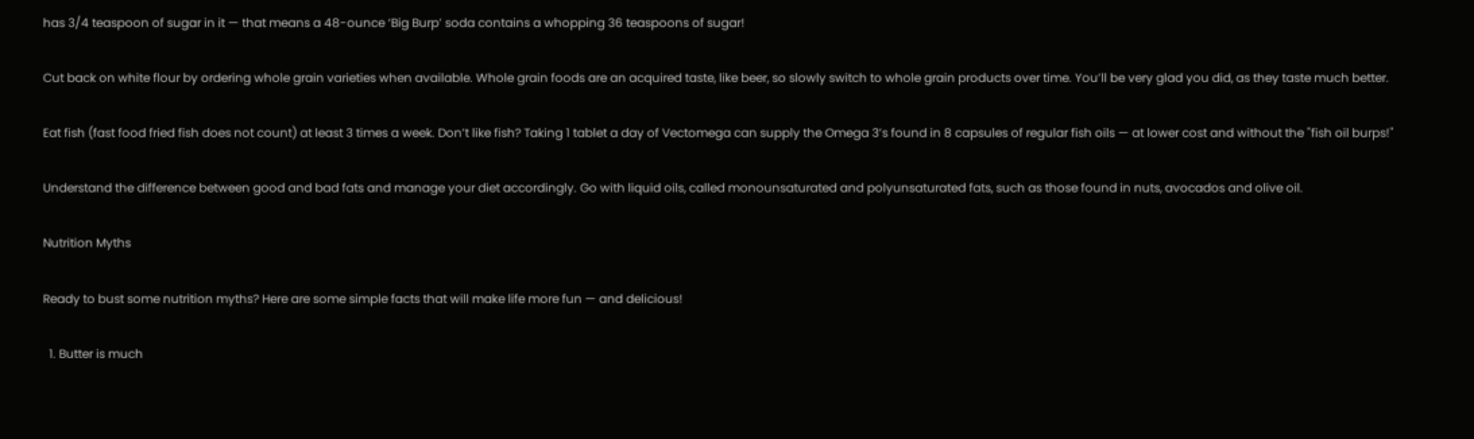has 3/4 teaspoon of sugar in it — that means a 48-ounce ‘Big Burp’ soda contains a whopping 36 teaspoons of sugar!

Cut back on white flour by ordering whole grain varieties when available. Whole grain foods are an acquired taste, like beer, so slowly switch to whole grain products over time. You’ll be very glad you did, as they taste much better.

Eat fish (fast food fried fish does not count) at least 3 times a week. Don’t like fish? Taking 1 tablet a day of Vectomega can supply the Omega 3’s found in 8 capsules of regular fish oils — at lower cost and without the "fish oil burps!"

Understand the difference between good and bad fats and manage your diet accordingly. Go with liquid oils, called monounsaturated and polyunsaturated fats, such as those found in nuts, avocados and olive oil.

Nutrition Myths

Ready to bust some nutrition myths? Here are some simple facts that will make life more fun — and delicious!

  1. Butter is much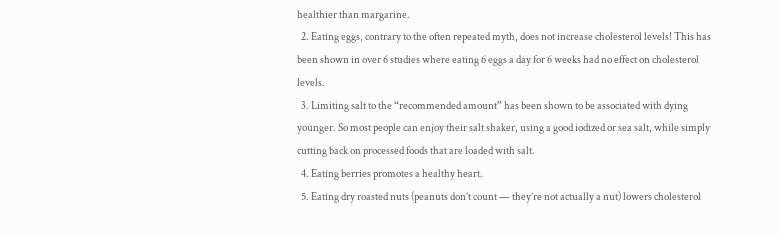healthier than margarine.
  2. Eating eggs, contrary to the often repeated myth, does not increase cholesterol levels! This has been shown in over 6 studies where eating 6 eggs a day for 6 weeks had no effect on cholesterol levels.
  3. Limiting salt to the “recommended amount” has been shown to be associated with dying younger. So most people can enjoy their salt shaker, using a good iodized or sea salt, while simply cutting back on processed foods that are loaded with salt.
  4. Eating berries promotes a healthy heart.
  5. Eating dry roasted nuts (peanuts don’t count — they’re not actually a nut) lowers cholesterol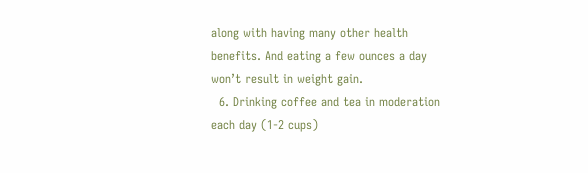along with having many other health benefits. And eating a few ounces a day won’t result in weight gain.
  6. Drinking coffee and tea in moderation each day (1-2 cups)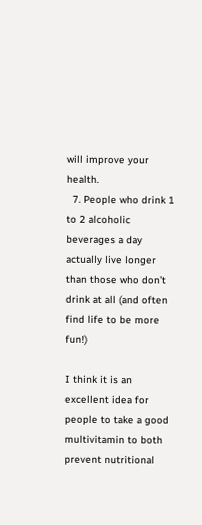will improve your health.
  7. People who drink 1 to 2 alcoholic beverages a day actually live longer than those who don’t drink at all (and often find life to be more fun!)

I think it is an excellent idea for people to take a good multivitamin to both prevent nutritional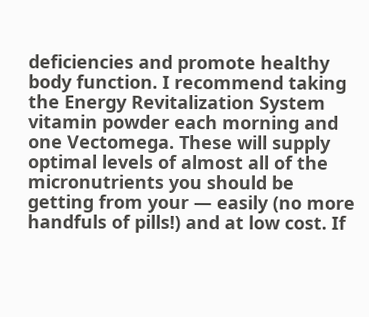deficiencies and promote healthy body function. I recommend taking the Energy Revitalization System vitamin powder each morning and one Vectomega. These will supply optimal levels of almost all of the micronutrients you should be getting from your — easily (no more handfuls of pills!) and at low cost. If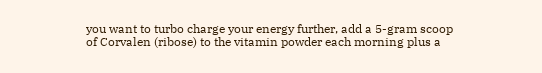you want to turbo charge your energy further, add a 5-gram scoop of Corvalen (ribose) to the vitamin powder each morning plus a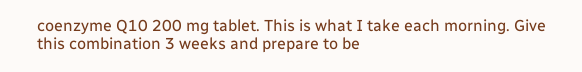coenzyme Q10 200 mg tablet. This is what I take each morning. Give this combination 3 weeks and prepare to be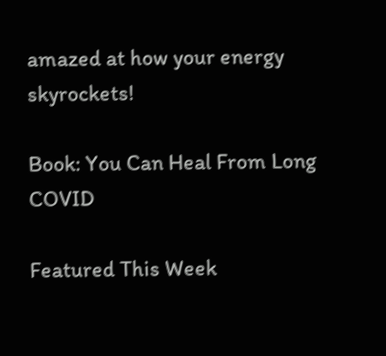amazed at how your energy skyrockets!

Book: You Can Heal From Long COVID

Featured This Week